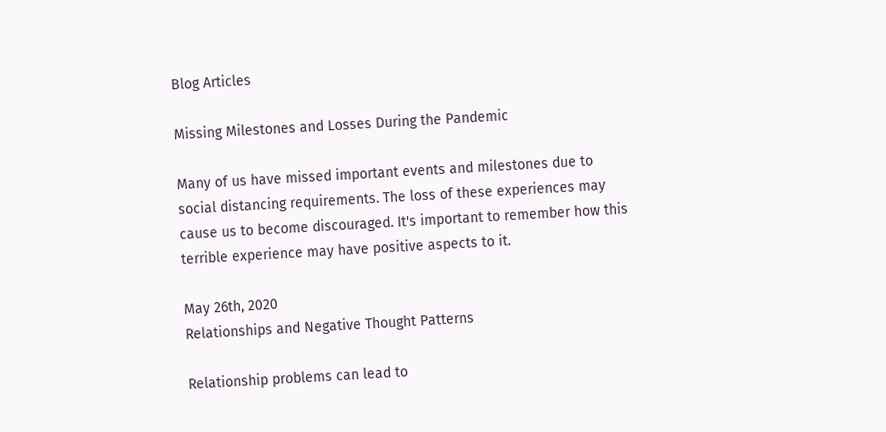Blog Articles

Missing Milestones and Losses During the Pandemic

Many of us have missed important events and milestones due to social distancing requirements. The loss of these experiences may cause us to become discouraged. It's important to remember how this terrible experience may have positive aspects to it.

May 26th, 2020
Relationships and Negative Thought Patterns

Relationship problems can lead to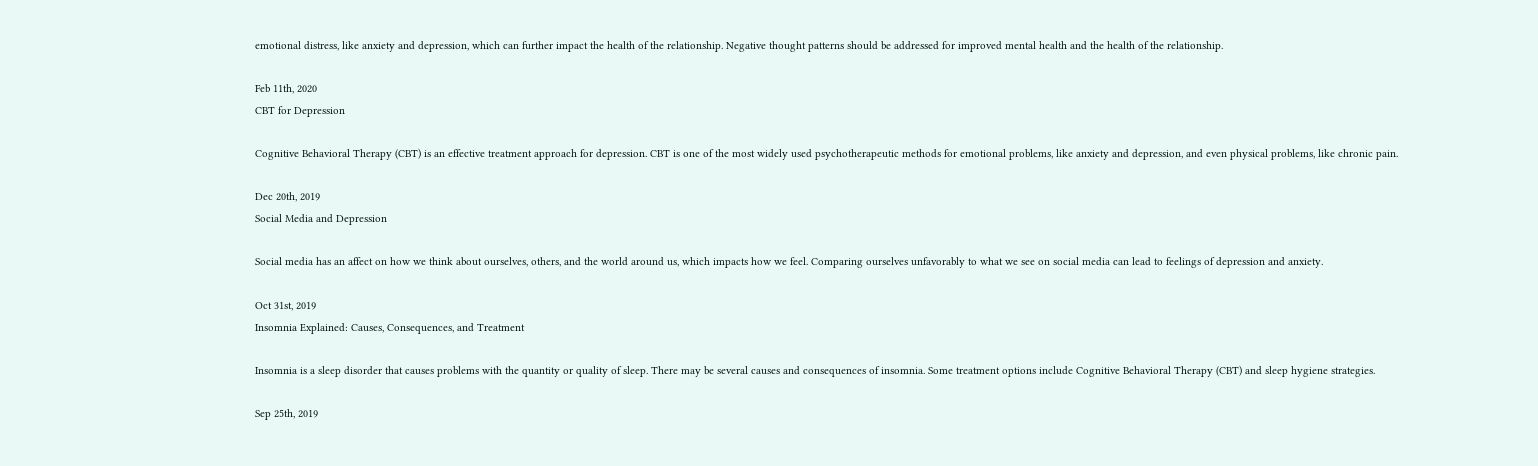emotional distress, like anxiety and depression, which can further impact the health of the relationship. Negative thought patterns should be addressed for improved mental health and the health of the relationship.

Feb 11th, 2020
CBT for Depression

Cognitive Behavioral Therapy (CBT) is an effective treatment approach for depression. CBT is one of the most widely used psychotherapeutic methods for emotional problems, like anxiety and depression, and even physical problems, like chronic pain.

Dec 20th, 2019
Social Media and Depression

Social media has an affect on how we think about ourselves, others, and the world around us, which impacts how we feel. Comparing ourselves unfavorably to what we see on social media can lead to feelings of depression and anxiety.

Oct 31st, 2019
Insomnia Explained: Causes, Consequences, and Treatment

Insomnia is a sleep disorder that causes problems with the quantity or quality of sleep. There may be several causes and consequences of insomnia. Some treatment options include Cognitive Behavioral Therapy (CBT) and sleep hygiene strategies.

Sep 25th, 2019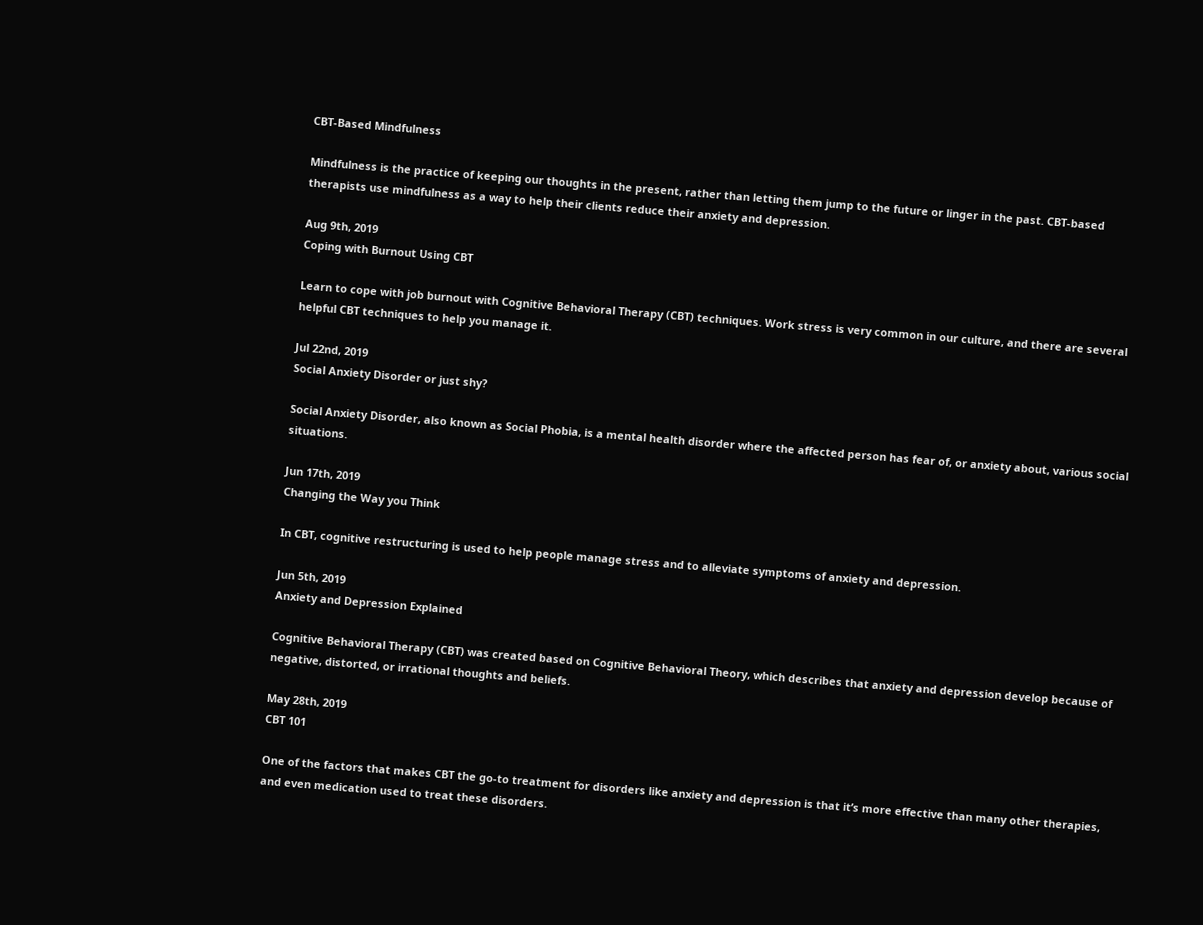CBT-Based Mindfulness

Mindfulness is the practice of keeping our thoughts in the present, rather than letting them jump to the future or linger in the past. CBT-based therapists use mindfulness as a way to help their clients reduce their anxiety and depression.

Aug 9th, 2019
Coping with Burnout Using CBT

Learn to cope with job burnout with Cognitive Behavioral Therapy (CBT) techniques. Work stress is very common in our culture, and there are several helpful CBT techniques to help you manage it.

Jul 22nd, 2019
Social Anxiety Disorder or just shy?

Social Anxiety Disorder, also known as Social Phobia, is a mental health disorder where the affected person has fear of, or anxiety about, various social situations.

Jun 17th, 2019
Changing the Way you Think

In CBT, cognitive restructuring is used to help people manage stress and to alleviate symptoms of anxiety and depression.

Jun 5th, 2019
Anxiety and Depression Explained

Cognitive Behavioral Therapy (CBT) was created based on Cognitive Behavioral Theory, which describes that anxiety and depression develop because of negative, distorted, or irrational thoughts and beliefs.

May 28th, 2019
CBT 101

One of the factors that makes CBT the go-to treatment for disorders like anxiety and depression is that it’s more effective than many other therapies, and even medication used to treat these disorders.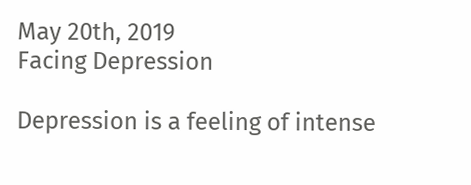May 20th, 2019
Facing Depression

Depression is a feeling of intense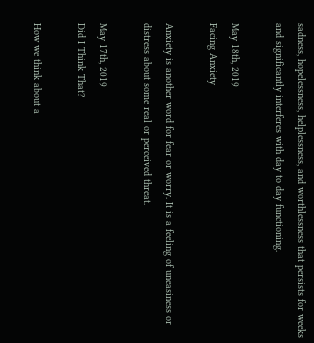sadness, hopelessness, helplessness, and worthlessness that persists for weeks and significantly interferes with day to day functioning.

May 18th, 2019
Facing Anxiety

Anxiety is another word for fear or worry. It is a feeling of uneasiness or distress about some real or perceived threat.

May 17th, 2019
Did I Think That?

How we think about a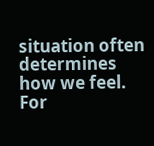situation often determines how we feel. For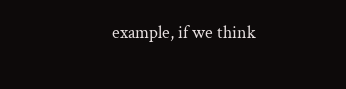example, if we think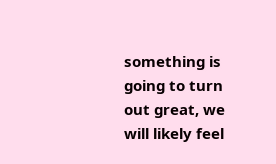something is going to turn out great, we will likely feel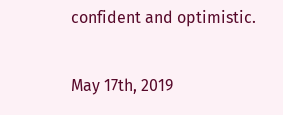confident and optimistic.

May 17th, 2019